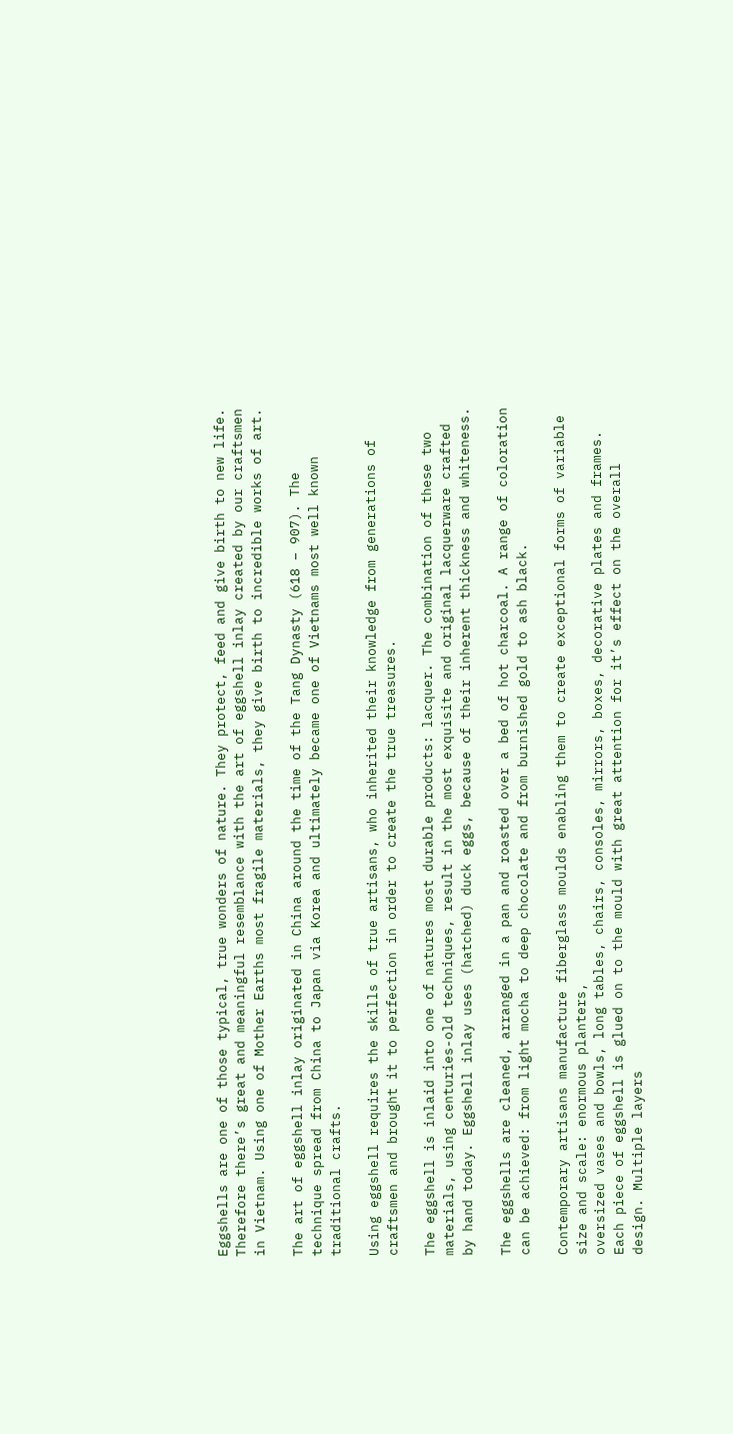Eggshells are one of those typical, true wonders of nature. They protect, feed and give birth to new life. Therefore there’s great and meaningful resemblance with the art of eggshell inlay created by our craftsmen in Vietnam. Using one of Mother Earths most fragile materials, they give birth to incredible works of art.

The art of eggshell inlay originated in China around the time of the Tang Dynasty (618 – 907). The technique spread from China to Japan via Korea and ultimately became one of Vietnams most well known traditional crafts.

Using eggshell requires the skills of true artisans, who inherited their knowledge from generations of craftsmen and brought it to perfection in order to create the true treasures.

The eggshell is inlaid into one of natures most durable products: lacquer. The combination of these two materials, using centuries-old techniques, result in the most exquisite and original lacquerware crafted by hand today. Eggshell inlay uses (hatched) duck eggs, because of their inherent thickness and whiteness.

The eggshells are cleaned, arranged in a pan and roasted over a bed of hot charcoal. A range of coloration can be achieved: from light mocha to deep chocolate and from burnished gold to ash black.

Contemporary artisans manufacture fiberglass moulds enabling them to create exceptional forms of variable size and scale: enormous planters,
oversized vases and bowls, long tables, chairs, consoles, mirrors, boxes, decorative plates and frames. Each piece of eggshell is glued on to the mould with great attention for it’s effect on the overall design. Multiple layers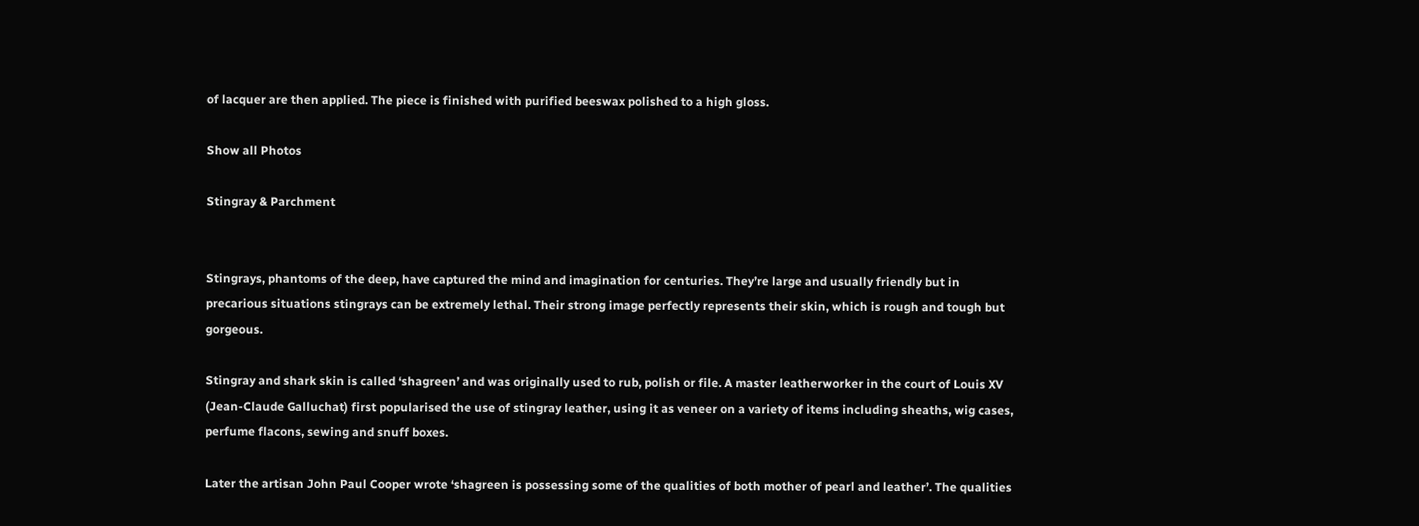of lacquer are then applied. The piece is finished with purified beeswax polished to a high gloss.

Show all Photos

Stingray & Parchment


Stingrays, phantoms of the deep, have captured the mind and imagination for centuries. They’re large and usually friendly but in precarious situations stingrays can be extremely lethal. Their strong image perfectly represents their skin, which is rough and tough but gorgeous.

Stingray and shark skin is called ‘shagreen’ and was originally used to rub, polish or file. A master leatherworker in the court of Louis XV (Jean-Claude Galluchat) first popularised the use of stingray leather, using it as veneer on a variety of items including sheaths, wig cases, perfume flacons, sewing and snuff boxes.

Later the artisan John Paul Cooper wrote ‘shagreen is possessing some of the qualities of both mother of pearl and leather’. The qualities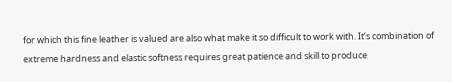for which this fine leather is valued are also what make it so difficult to work with. It’s combination of extreme hardness and elastic softness requires great patience and skill to produce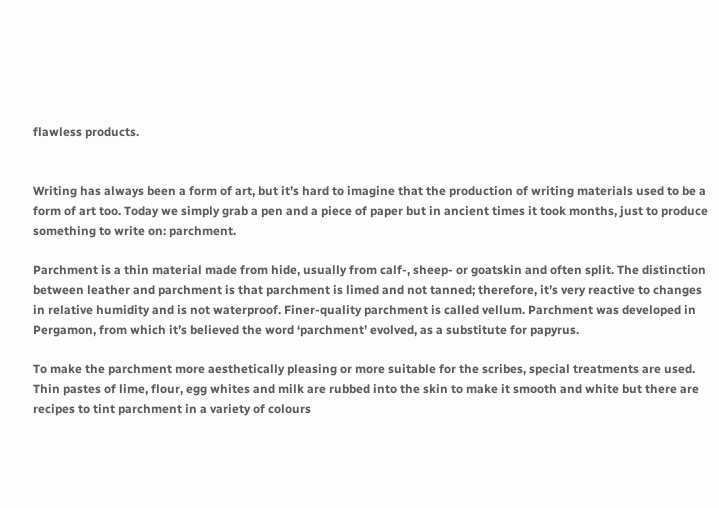flawless products.


Writing has always been a form of art, but it’s hard to imagine that the production of writing materials used to be a form of art too. Today we simply grab a pen and a piece of paper but in ancient times it took months, just to produce something to write on: parchment.

Parchment is a thin material made from hide, usually from calf-, sheep- or goatskin and often split. The distinction between leather and parchment is that parchment is limed and not tanned; therefore, it’s very reactive to changes in relative humidity and is not waterproof. Finer-quality parchment is called vellum. Parchment was developed in Pergamon, from which it’s believed the word ‘parchment’ evolved, as a substitute for papyrus.

To make the parchment more aesthetically pleasing or more suitable for the scribes, special treatments are used. Thin pastes of lime, flour, egg whites and milk are rubbed into the skin to make it smooth and white but there are recipes to tint parchment in a variety of colours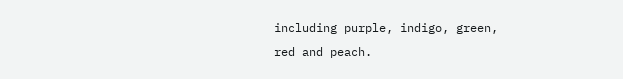including purple, indigo, green, red and peach.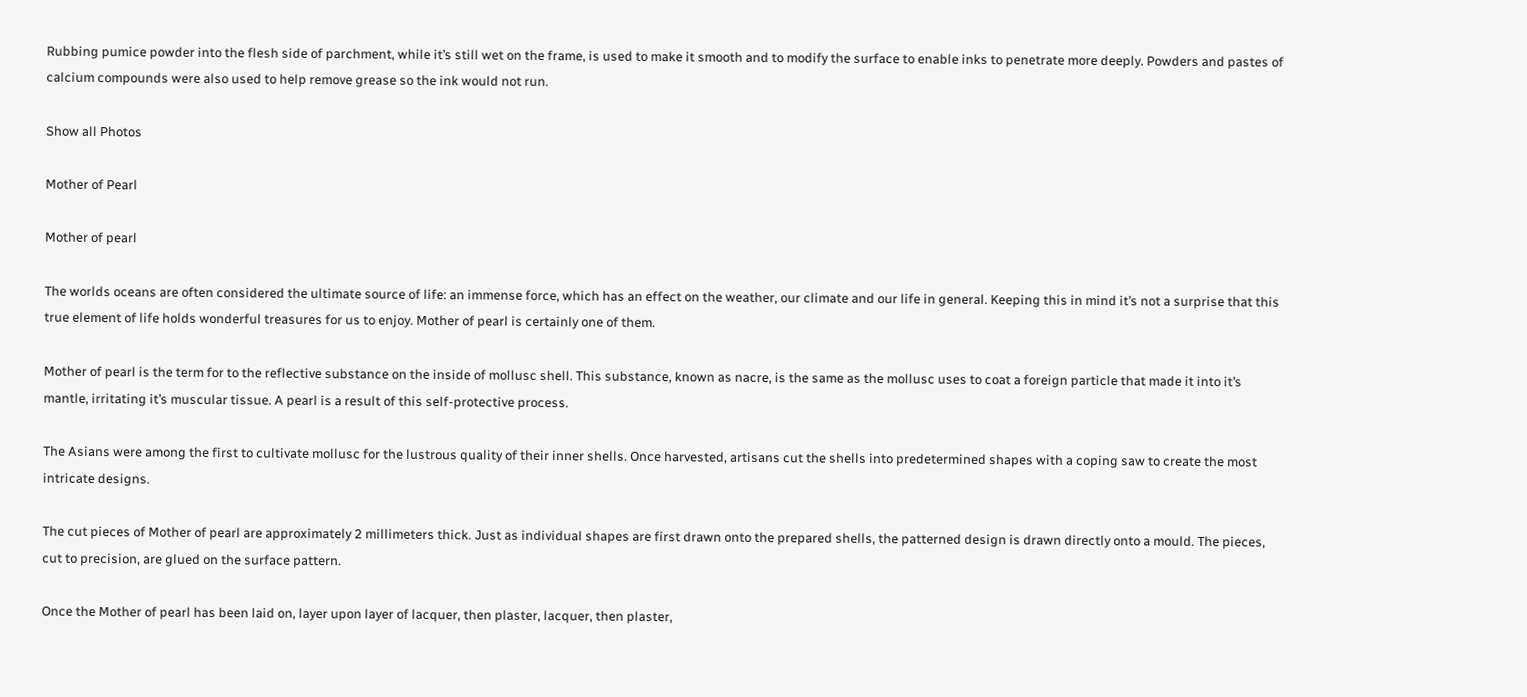Rubbing pumice powder into the flesh side of parchment, while it’s still wet on the frame, is used to make it smooth and to modify the surface to enable inks to penetrate more deeply. Powders and pastes of calcium compounds were also used to help remove grease so the ink would not run.

Show all Photos

Mother of Pearl

Mother of pearl

The worlds oceans are often considered the ultimate source of life: an immense force, which has an effect on the weather, our climate and our life in general. Keeping this in mind it’s not a surprise that this true element of life holds wonderful treasures for us to enjoy. Mother of pearl is certainly one of them.

Mother of pearl is the term for to the reflective substance on the inside of mollusc shell. This substance, known as nacre, is the same as the mollusc uses to coat a foreign particle that made it into it’s mantle, irritating it’s muscular tissue. A pearl is a result of this self-protective process.

The Asians were among the first to cultivate mollusc for the lustrous quality of their inner shells. Once harvested, artisans cut the shells into predetermined shapes with a coping saw to create the most intricate designs.

The cut pieces of Mother of pearl are approximately 2 millimeters thick. Just as individual shapes are first drawn onto the prepared shells, the patterned design is drawn directly onto a mould. The pieces, cut to precision, are glued on the surface pattern.

Once the Mother of pearl has been laid on, layer upon layer of lacquer, then plaster, lacquer, then plaster,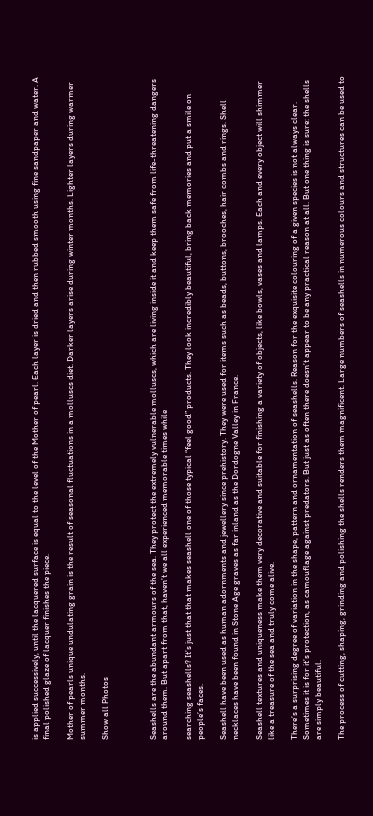is applied successively, until the lacquered surface is equal to the level of the Mother of pearl. Each layer is dried and then rubbed smooth using fine sandpaper and water. A final polished glaze of lacquer finishes the piece.

Mother of pearls unique undulating grain is the result of seasonal fluctuations in a molluscs diet. Darker layers arise during winter months. Lighter layers during warmer summer months.

Show all Photos



Seashells are the abundant armours of the sea. They protect the extremely vulnerable molluscs, which are living inside it and keep them safe from life-threatening dangers around them. But apart from that, haven’t we all experienced memorable times while

searching seashells? It’s just that that makes seashell one of those typical “feel good” products. They look incredibly beautiful, bring back memories and put a smile on people’s faces.

Seashell have been used as human adornments and jewellery since prehistory. They were used for items such as beads, buttons, brooches, hair combs and rings. Shell necklaces have been found in Stone Age graves as far inland as the Dordogne Valley in France.

Seashell textures and uniqueness make them very decorative and suitable for finishing a variety of objects, like bowls, vases and lamps. Each and every object will shimmer like a treasure of the sea and truly come alive.

There’s a surprising degree of variation in the shape, pattern and ornamentation of seashells. Reason for the exquisite colouring of a given species is not always clear. Sometimes it is for it’s protection, as camouflage against predators. But just as often there doesn’t appear to be any practical reason at all. But one thing is sure: the shells are simply beautiful.

The process of cutting, shaping, grinding and polishing the shells renders them magnificent. Large numbers of seashells in numerous colours and structures can be used to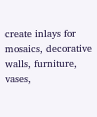create inlays for mosaics, decorative walls, furniture, vases,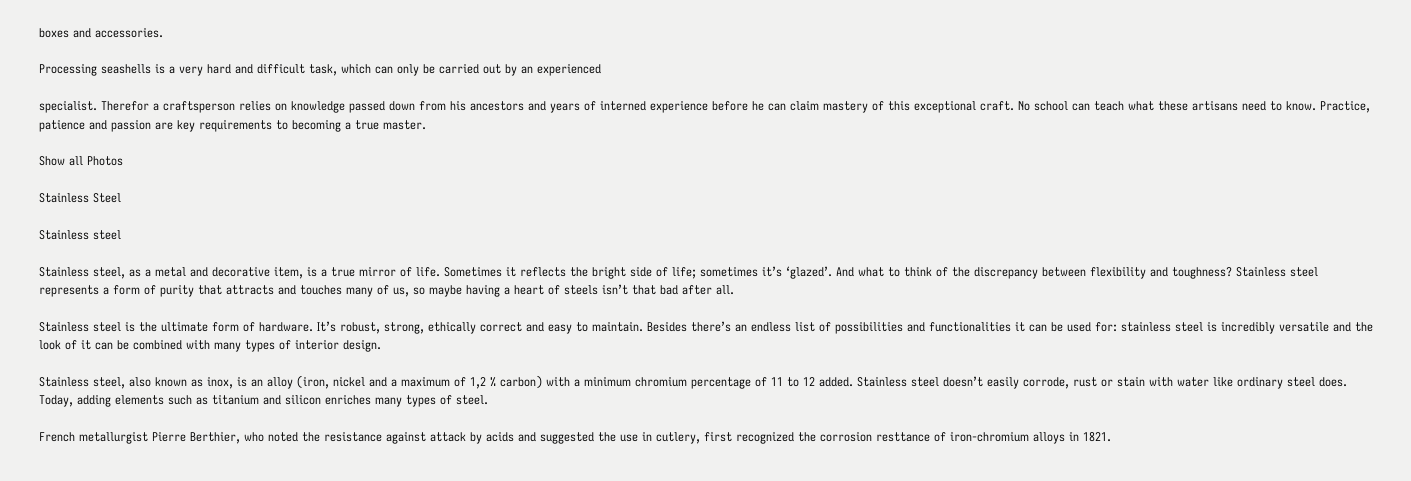boxes and accessories.

Processing seashells is a very hard and difficult task, which can only be carried out by an experienced

specialist. Therefor a craftsperson relies on knowledge passed down from his ancestors and years of interned experience before he can claim mastery of this exceptional craft. No school can teach what these artisans need to know. Practice, patience and passion are key requirements to becoming a true master.

Show all Photos

Stainless Steel

Stainless steel

Stainless steel, as a metal and decorative item, is a true mirror of life. Sometimes it reflects the bright side of life; sometimes it’s ‘glazed’. And what to think of the discrepancy between flexibility and toughness? Stainless steel represents a form of purity that attracts and touches many of us, so maybe having a heart of steels isn’t that bad after all.

Stainless steel is the ultimate form of hardware. It’s robust, strong, ethically correct and easy to maintain. Besides there’s an endless list of possibilities and functionalities it can be used for: stainless steel is incredibly versatile and the look of it can be combined with many types of interior design.

Stainless steel, also known as inox, is an alloy (iron, nickel and a maximum of 1,2 % carbon) with a minimum chromium percentage of 11 to 12 added. Stainless steel doesn’t easily corrode, rust or stain with water like ordinary steel does. Today, adding elements such as titanium and silicon enriches many types of steel.

French metallurgist Pierre Berthier, who noted the resistance against attack by acids and suggested the use in cutlery, first recognized the corrosion resttance of iron-chromium alloys in 1821.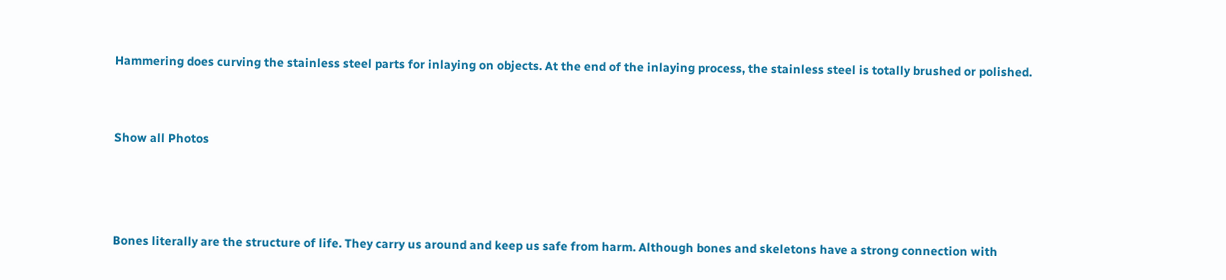Hammering does curving the stainless steel parts for inlaying on objects. At the end of the inlaying process, the stainless steel is totally brushed or polished.


Show all Photos



Bones literally are the structure of life. They carry us around and keep us safe from harm. Although bones and skeletons have a strong connection with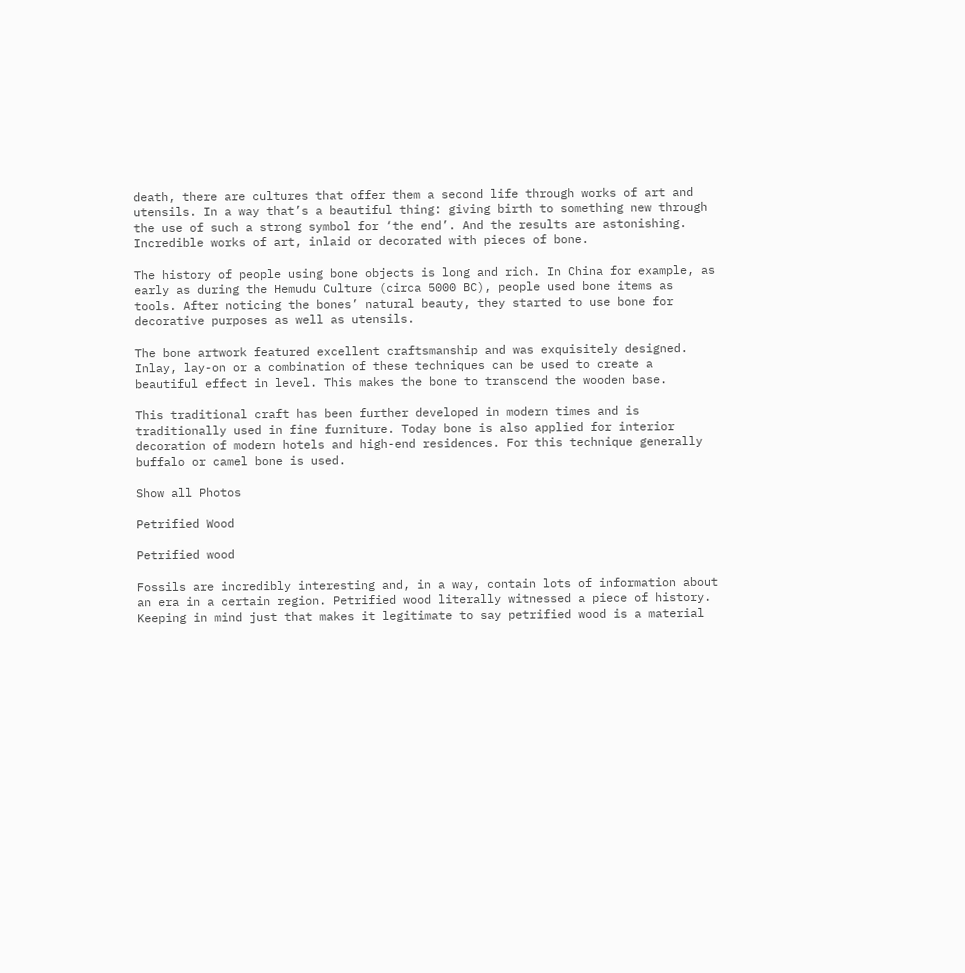death, there are cultures that offer them a second life through works of art and utensils. In a way that’s a beautiful thing: giving birth to something new through the use of such a strong symbol for ‘the end’. And the results are astonishing. Incredible works of art, inlaid or decorated with pieces of bone.

The history of people using bone objects is long and rich. In China for example, as early as during the Hemudu Culture (circa 5000 BC), people used bone items as tools. After noticing the bones’ natural beauty, they started to use bone for decorative purposes as well as utensils.

The bone artwork featured excellent craftsmanship and was exquisitely designed. Inlay, lay-on or a combination of these techniques can be used to create a beautiful effect in level. This makes the bone to transcend the wooden base.

This traditional craft has been further developed in modern times and is traditionally used in fine furniture. Today bone is also applied for interior decoration of modern hotels and high-end residences. For this technique generally buffalo or camel bone is used.

Show all Photos

Petrified Wood

Petrified wood

Fossils are incredibly interesting and, in a way, contain lots of information about an era in a certain region. Petrified wood literally witnessed a piece of history. Keeping in mind just that makes it legitimate to say petrified wood is a material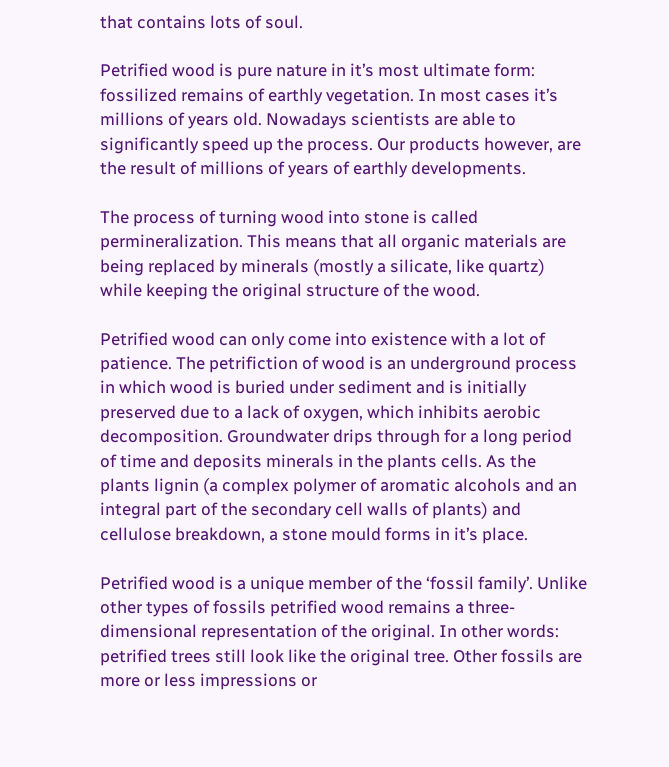that contains lots of soul.

Petrified wood is pure nature in it’s most ultimate form: fossilized remains of earthly vegetation. In most cases it’s millions of years old. Nowadays scientists are able to significantly speed up the process. Our products however, are the result of millions of years of earthly developments.

The process of turning wood into stone is called permineralization. This means that all organic materials are being replaced by minerals (mostly a silicate, like quartz) while keeping the original structure of the wood.

Petrified wood can only come into existence with a lot of patience. The petrifiction of wood is an underground process in which wood is buried under sediment and is initially preserved due to a lack of oxygen, which inhibits aerobic decomposition. Groundwater drips through for a long period of time and deposits minerals in the plants cells. As the plants lignin (a complex polymer of aromatic alcohols and an integral part of the secondary cell walls of plants) and cellulose breakdown, a stone mould forms in it’s place.

Petrified wood is a unique member of the ‘fossil family’. Unlike other types of fossils petrified wood remains a three-dimensional representation of the original. In other words: petrified trees still look like the original tree. Other fossils are more or less impressions or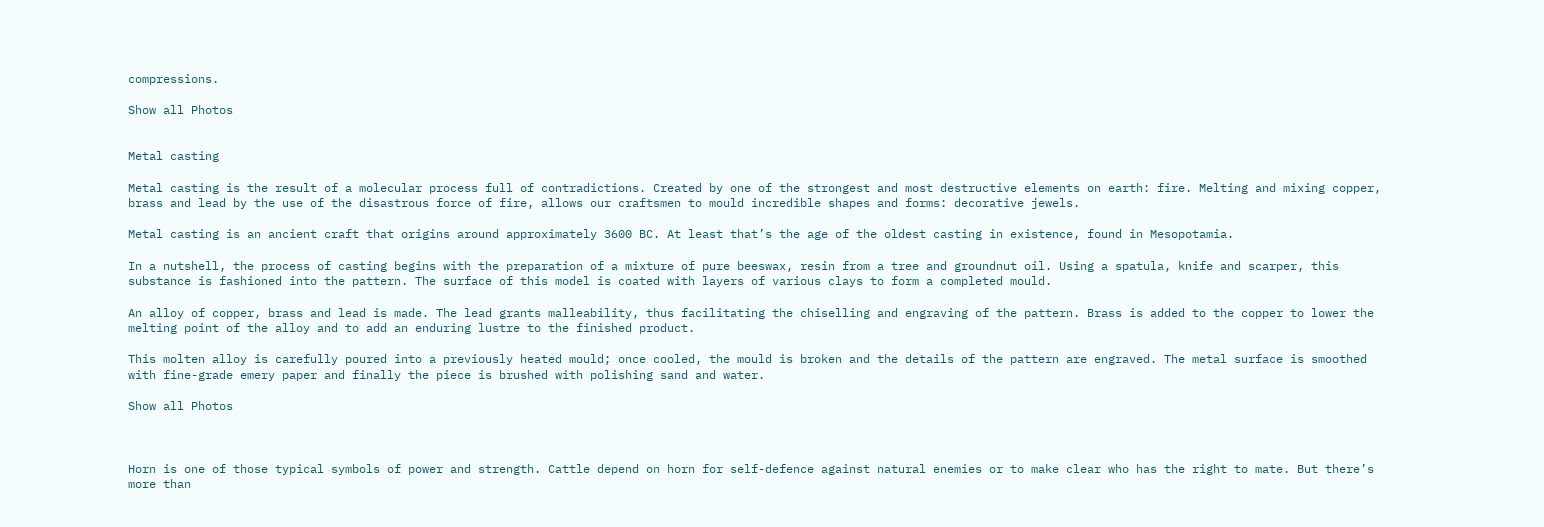compressions.

Show all Photos


Metal casting

Metal casting is the result of a molecular process full of contradictions. Created by one of the strongest and most destructive elements on earth: fire. Melting and mixing copper, brass and lead by the use of the disastrous force of fire, allows our craftsmen to mould incredible shapes and forms: decorative jewels.

Metal casting is an ancient craft that origins around approximately 3600 BC. At least that’s the age of the oldest casting in existence, found in Mesopotamia.

In a nutshell, the process of casting begins with the preparation of a mixture of pure beeswax, resin from a tree and groundnut oil. Using a spatula, knife and scarper, this substance is fashioned into the pattern. The surface of this model is coated with layers of various clays to form a completed mould.

An alloy of copper, brass and lead is made. The lead grants malleability, thus facilitating the chiselling and engraving of the pattern. Brass is added to the copper to lower the melting point of the alloy and to add an enduring lustre to the finished product.

This molten alloy is carefully poured into a previously heated mould; once cooled, the mould is broken and the details of the pattern are engraved. The metal surface is smoothed with fine-grade emery paper and finally the piece is brushed with polishing sand and water.

Show all Photos



Horn is one of those typical symbols of power and strength. Cattle depend on horn for self-defence against natural enemies or to make clear who has the right to mate. But there’s more than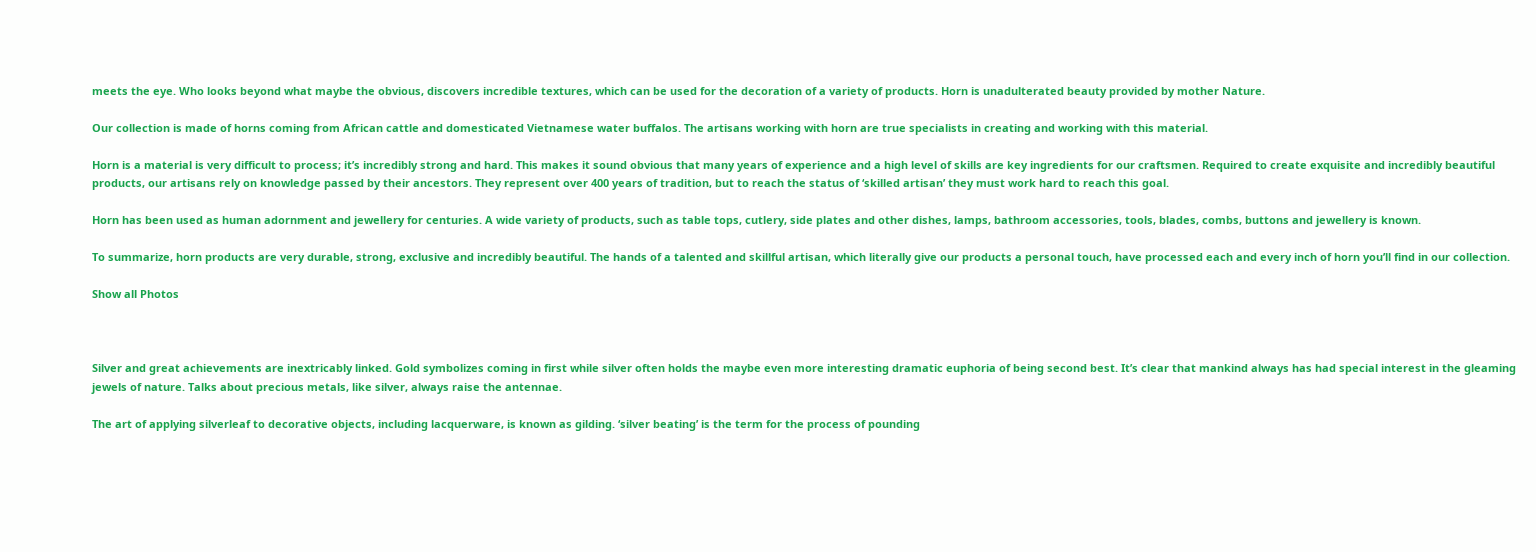meets the eye. Who looks beyond what maybe the obvious, discovers incredible textures, which can be used for the decoration of a variety of products. Horn is unadulterated beauty provided by mother Nature.

Our collection is made of horns coming from African cattle and domesticated Vietnamese water buffalos. The artisans working with horn are true specialists in creating and working with this material.

Horn is a material is very difficult to process; it’s incredibly strong and hard. This makes it sound obvious that many years of experience and a high level of skills are key ingredients for our craftsmen. Required to create exquisite and incredibly beautiful products, our artisans rely on knowledge passed by their ancestors. They represent over 400 years of tradition, but to reach the status of ‘skilled artisan’ they must work hard to reach this goal.

Horn has been used as human adornment and jewellery for centuries. A wide variety of products, such as table tops, cutlery, side plates and other dishes, lamps, bathroom accessories, tools, blades, combs, buttons and jewellery is known.

To summarize, horn products are very durable, strong, exclusive and incredibly beautiful. The hands of a talented and skillful artisan, which literally give our products a personal touch, have processed each and every inch of horn you’ll find in our collection.

Show all Photos



Silver and great achievements are inextricably linked. Gold symbolizes coming in first while silver often holds the maybe even more interesting dramatic euphoria of being second best. It’s clear that mankind always has had special interest in the gleaming jewels of nature. Talks about precious metals, like silver, always raise the antennae.

The art of applying silverleaf to decorative objects, including lacquerware, is known as gilding. ‘silver beating’ is the term for the process of pounding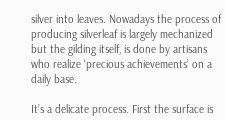silver into leaves. Nowadays the process of producing silverleaf is largely mechanized but the gilding itself, is done by artisans who realize ‘precious achievements’ on a daily base.

It’s a delicate process. First the surface is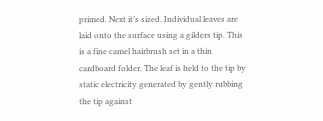primed. Next it’s sized. Individual leaves are laid onto the surface using a gilders tip. This is a fine camel hairbrush set in a thin cardboard folder. The leaf is held to the tip by static electricity generated by gently rubbing the tip against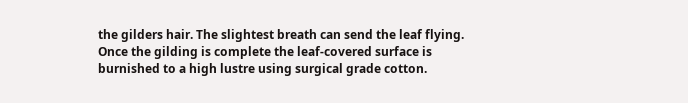the gilders hair. The slightest breath can send the leaf flying. Once the gilding is complete the leaf-covered surface is burnished to a high lustre using surgical grade cotton.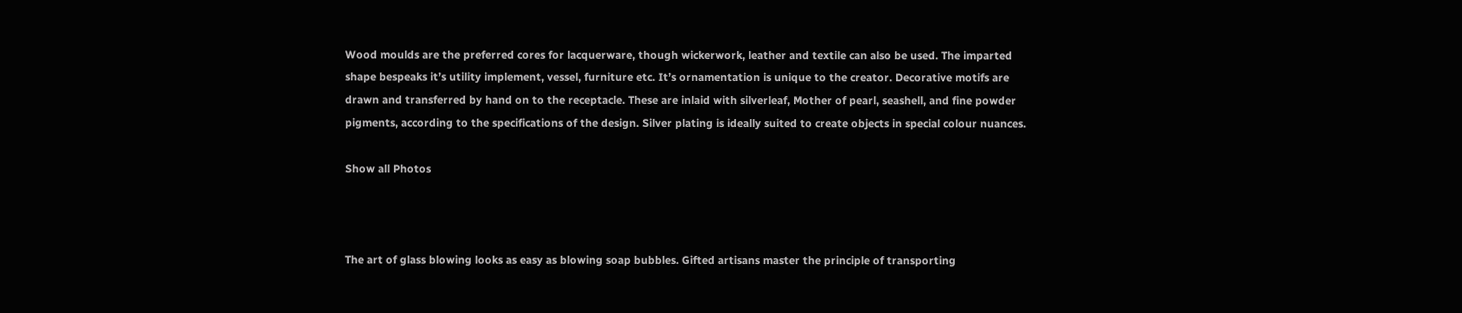Wood moulds are the preferred cores for lacquerware, though wickerwork, leather and textile can also be used. The imparted shape bespeaks it’s utility implement, vessel, furniture etc. It’s ornamentation is unique to the creator. Decorative motifs are drawn and transferred by hand on to the receptacle. These are inlaid with silverleaf, Mother of pearl, seashell, and fine powder pigments, according to the specifications of the design. Silver plating is ideally suited to create objects in special colour nuances.

Show all Photos



The art of glass blowing looks as easy as blowing soap bubbles. Gifted artisans master the principle of transporting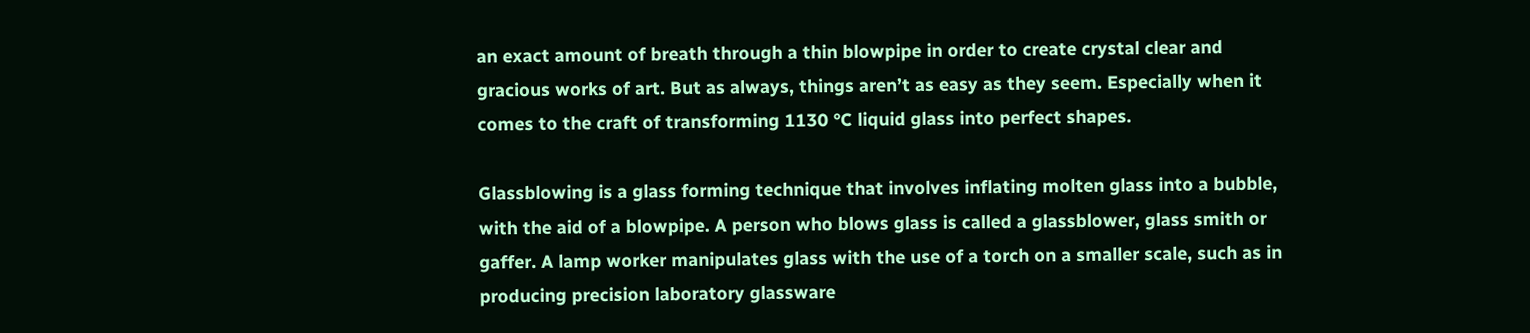an exact amount of breath through a thin blowpipe in order to create crystal clear and gracious works of art. But as always, things aren’t as easy as they seem. Especially when it comes to the craft of transforming 1130 °C liquid glass into perfect shapes.

Glassblowing is a glass forming technique that involves inflating molten glass into a bubble, with the aid of a blowpipe. A person who blows glass is called a glassblower, glass smith or gaffer. A lamp worker manipulates glass with the use of a torch on a smaller scale, such as in producing precision laboratory glassware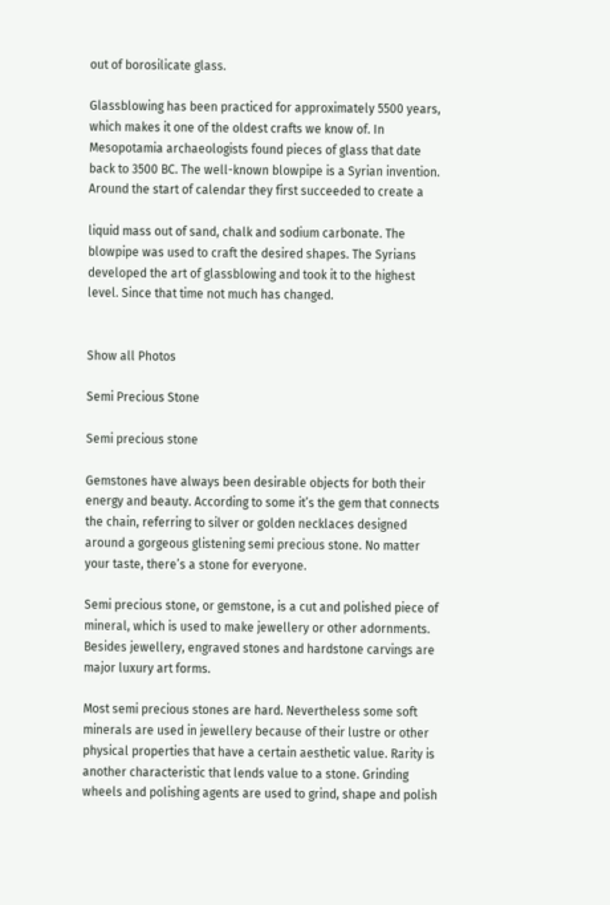out of borosilicate glass.

Glassblowing has been practiced for approximately 5500 years, which makes it one of the oldest crafts we know of. In Mesopotamia archaeologists found pieces of glass that date back to 3500 BC. The well-known blowpipe is a Syrian invention. Around the start of calendar they first succeeded to create a

liquid mass out of sand, chalk and sodium carbonate. The blowpipe was used to craft the desired shapes. The Syrians developed the art of glassblowing and took it to the highest level. Since that time not much has changed.


Show all Photos

Semi Precious Stone

Semi precious stone

Gemstones have always been desirable objects for both their energy and beauty. According to some it’s the gem that connects the chain, referring to silver or golden necklaces designed around a gorgeous glistening semi precious stone. No matter your taste, there’s a stone for everyone.

Semi precious stone, or gemstone, is a cut and polished piece of mineral, which is used to make jewellery or other adornments. Besides jewellery, engraved stones and hardstone carvings are major luxury art forms.

Most semi precious stones are hard. Nevertheless some soft minerals are used in jewellery because of their lustre or other physical properties that have a certain aesthetic value. Rarity is another characteristic that lends value to a stone. Grinding wheels and polishing agents are used to grind, shape and polish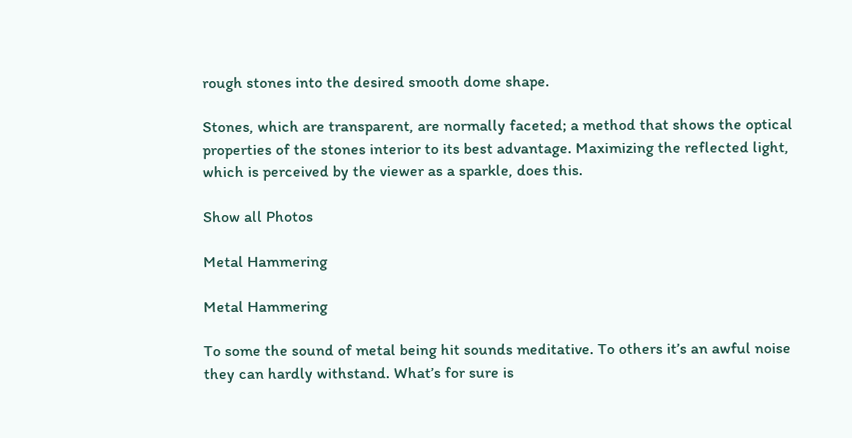rough stones into the desired smooth dome shape.

Stones, which are transparent, are normally faceted; a method that shows the optical properties of the stones interior to its best advantage. Maximizing the reflected light, which is perceived by the viewer as a sparkle, does this.

Show all Photos

Metal Hammering

Metal Hammering

To some the sound of metal being hit sounds meditative. To others it’s an awful noise they can hardly withstand. What’s for sure is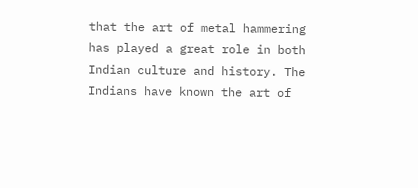that the art of metal hammering has played a great role in both Indian culture and history. The Indians have known the art of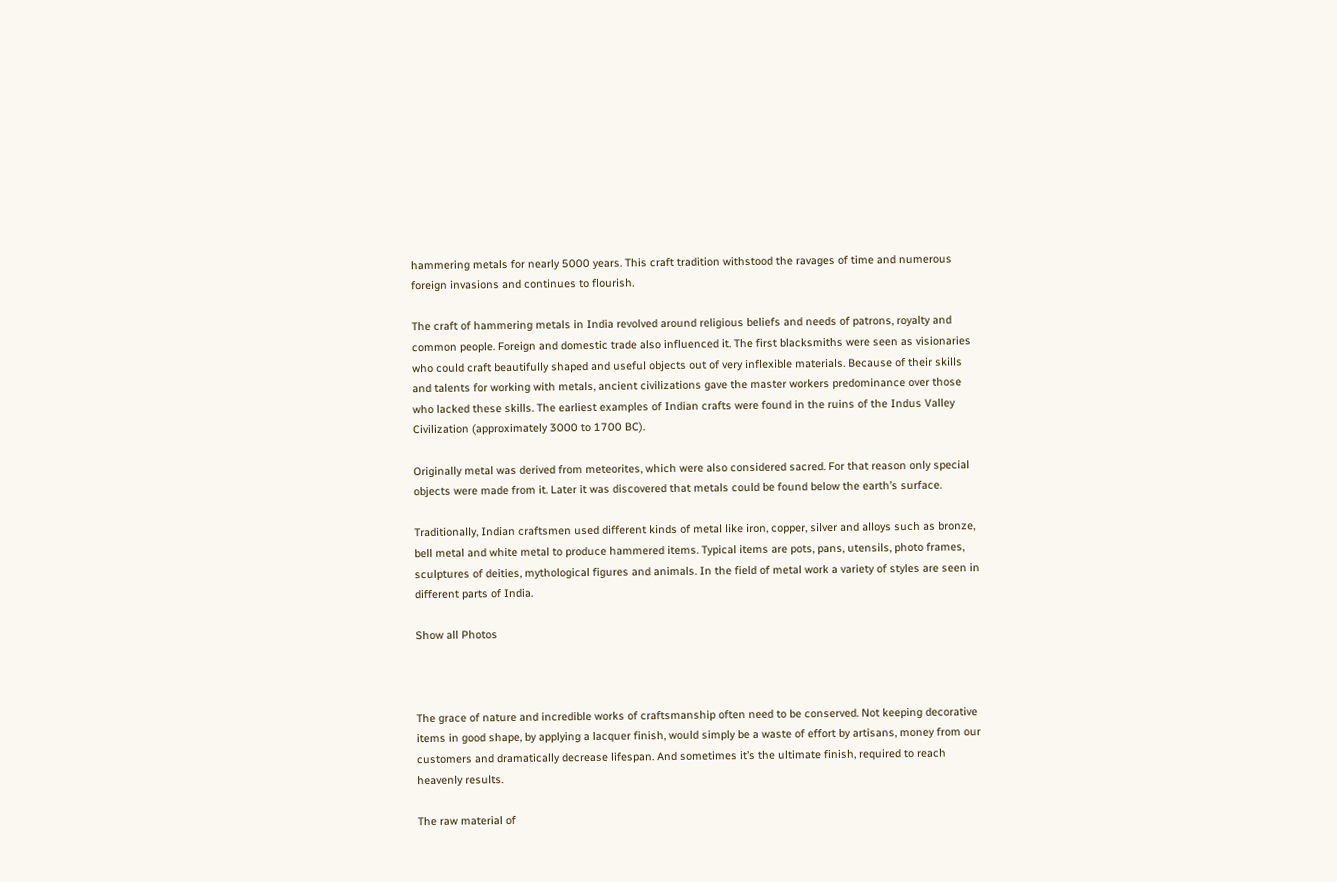hammering metals for nearly 5000 years. This craft tradition withstood the ravages of time and numerous foreign invasions and continues to flourish.

The craft of hammering metals in India revolved around religious beliefs and needs of patrons, royalty and common people. Foreign and domestic trade also influenced it. The first blacksmiths were seen as visionaries who could craft beautifully shaped and useful objects out of very inflexible materials. Because of their skills and talents for working with metals, ancient civilizations gave the master workers predominance over those who lacked these skills. The earliest examples of Indian crafts were found in the ruins of the Indus Valley Civilization (approximately 3000 to 1700 BC).

Originally metal was derived from meteorites, which were also considered sacred. For that reason only special objects were made from it. Later it was discovered that metals could be found below the earth’s surface.

Traditionally, Indian craftsmen used different kinds of metal like iron, copper, silver and alloys such as bronze, bell metal and white metal to produce hammered items. Typical items are pots, pans, utensils, photo frames, sculptures of deities, mythological figures and animals. In the field of metal work a variety of styles are seen in different parts of India.

Show all Photos



The grace of nature and incredible works of craftsmanship often need to be conserved. Not keeping decorative items in good shape, by applying a lacquer finish, would simply be a waste of effort by artisans, money from our customers and dramatically decrease lifespan. And sometimes it’s the ultimate finish, required to reach heavenly results.

The raw material of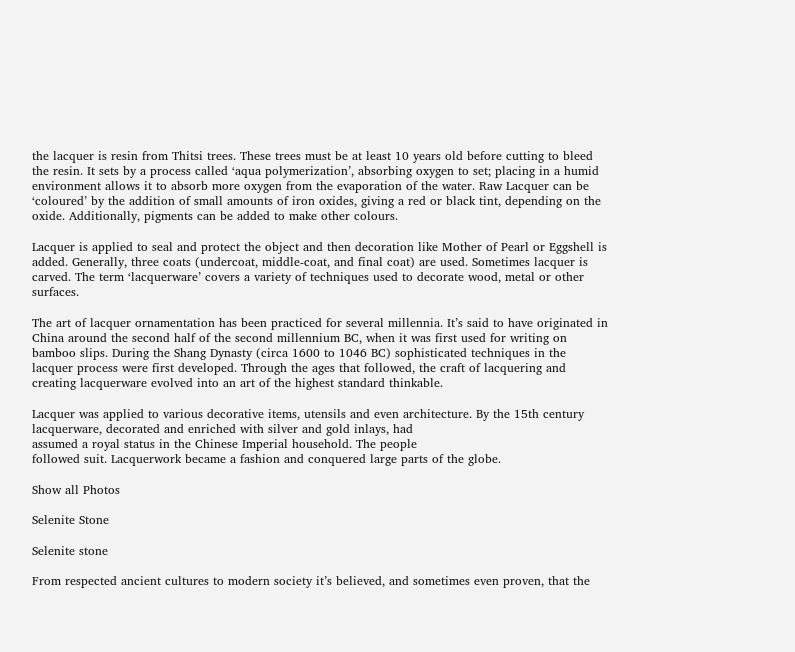the lacquer is resin from Thitsi trees. These trees must be at least 10 years old before cutting to bleed the resin. It sets by a process called ‘aqua polymerization’, absorbing oxygen to set; placing in a humid environment allows it to absorb more oxygen from the evaporation of the water. Raw Lacquer can be ‘coloured’ by the addition of small amounts of iron oxides, giving a red or black tint, depending on the oxide. Additionally, pigments can be added to make other colours.

Lacquer is applied to seal and protect the object and then decoration like Mother of Pearl or Eggshell is added. Generally, three coats (undercoat, middle-coat, and final coat) are used. Sometimes lacquer is carved. The term ‘lacquerware’ covers a variety of techniques used to decorate wood, metal or other surfaces.

The art of lacquer ornamentation has been practiced for several millennia. It’s said to have originated in China around the second half of the second millennium BC, when it was first used for writing on bamboo slips. During the Shang Dynasty (circa 1600 to 1046 BC) sophisticated techniques in the lacquer process were first developed. Through the ages that followed, the craft of lacquering and creating lacquerware evolved into an art of the highest standard thinkable.

Lacquer was applied to various decorative items, utensils and even architecture. By the 15th century lacquerware, decorated and enriched with silver and gold inlays, had
assumed a royal status in the Chinese Imperial household. The people
followed suit. Lacquerwork became a fashion and conquered large parts of the globe.

Show all Photos

Selenite Stone

Selenite stone

From respected ancient cultures to modern society it’s believed, and sometimes even proven, that the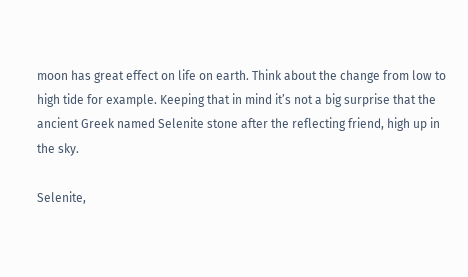moon has great effect on life on earth. Think about the change from low to high tide for example. Keeping that in mind it’s not a big surprise that the ancient Greek named Selenite stone after the reflecting friend, high up in the sky.

Selenite,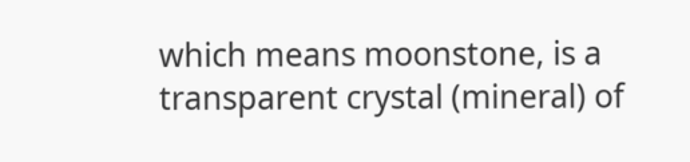which means moonstone, is a transparent crystal (mineral) of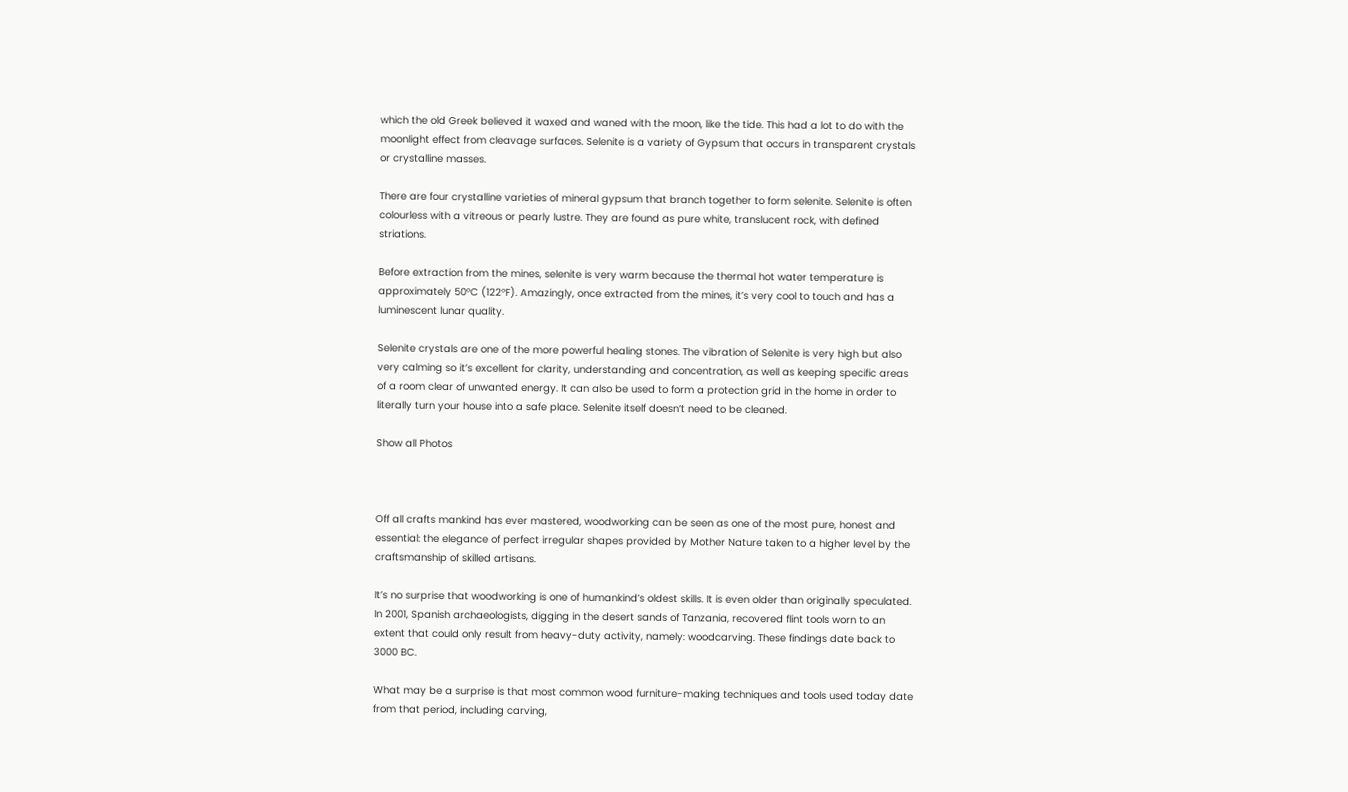which the old Greek believed it waxed and waned with the moon, like the tide. This had a lot to do with the moonlight effect from cleavage surfaces. Selenite is a variety of Gypsum that occurs in transparent crystals or crystalline masses.

There are four crystalline varieties of mineral gypsum that branch together to form selenite. Selenite is often colourless with a vitreous or pearly lustre. They are found as pure white, translucent rock, with defined striations.

Before extraction from the mines, selenite is very warm because the thermal hot water temperature is approximately 50°C (122°F). Amazingly, once extracted from the mines, it’s very cool to touch and has a luminescent lunar quality.

Selenite crystals are one of the more powerful healing stones. The vibration of Selenite is very high but also very calming so it’s excellent for clarity, understanding and concentration, as well as keeping specific areas of a room clear of unwanted energy. It can also be used to form a protection grid in the home in order to literally turn your house into a safe place. Selenite itself doesn’t need to be cleaned.

Show all Photos



Off all crafts mankind has ever mastered, woodworking can be seen as one of the most pure, honest and essential: the elegance of perfect irregular shapes provided by Mother Nature taken to a higher level by the craftsmanship of skilled artisans.

It’s no surprise that woodworking is one of humankind’s oldest skills. It is even older than originally speculated. In 2001, Spanish archaeologists, digging in the desert sands of Tanzania, recovered flint tools worn to an extent that could only result from heavy-duty activity, namely: woodcarving. These findings date back to 3000 BC.

What may be a surprise is that most common wood furniture-making techniques and tools used today date from that period, including carving,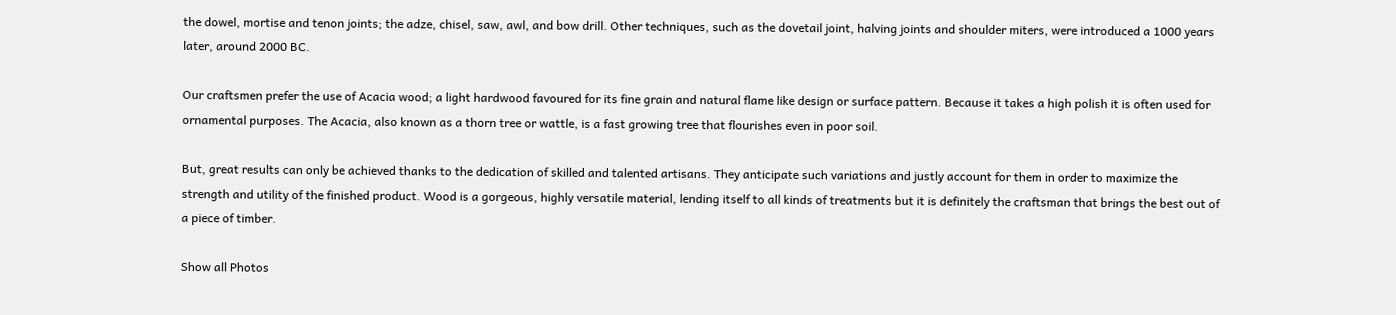the dowel, mortise and tenon joints; the adze, chisel, saw, awl, and bow drill. Other techniques, such as the dovetail joint, halving joints and shoulder miters, were introduced a 1000 years later, around 2000 BC.

Our craftsmen prefer the use of Acacia wood; a light hardwood favoured for its fine grain and natural flame like design or surface pattern. Because it takes a high polish it is often used for ornamental purposes. The Acacia, also known as a thorn tree or wattle, is a fast growing tree that flourishes even in poor soil.

But, great results can only be achieved thanks to the dedication of skilled and talented artisans. They anticipate such variations and justly account for them in order to maximize the strength and utility of the finished product. Wood is a gorgeous, highly versatile material, lending itself to all kinds of treatments but it is definitely the craftsman that brings the best out of a piece of timber.

Show all Photos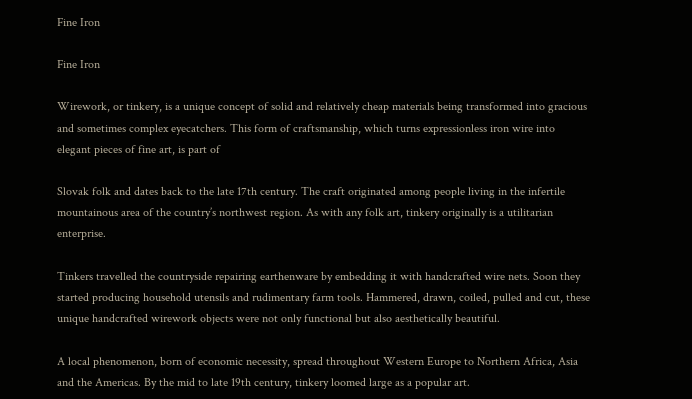Fine Iron

Fine Iron

Wirework, or tinkery, is a unique concept of solid and relatively cheap materials being transformed into gracious and sometimes complex eyecatchers. This form of craftsmanship, which turns expressionless iron wire into elegant pieces of fine art, is part of

Slovak folk and dates back to the late 17th century. The craft originated among people living in the infertile mountainous area of the country’s northwest region. As with any folk art, tinkery originally is a utilitarian enterprise.

Tinkers travelled the countryside repairing earthenware by embedding it with handcrafted wire nets. Soon they started producing household utensils and rudimentary farm tools. Hammered, drawn, coiled, pulled and cut, these unique handcrafted wirework objects were not only functional but also aesthetically beautiful.

A local phenomenon, born of economic necessity, spread throughout Western Europe to Northern Africa, Asia and the Americas. By the mid to late 19th century, tinkery loomed large as a popular art.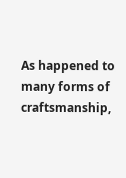As happened to many forms of craftsmanship,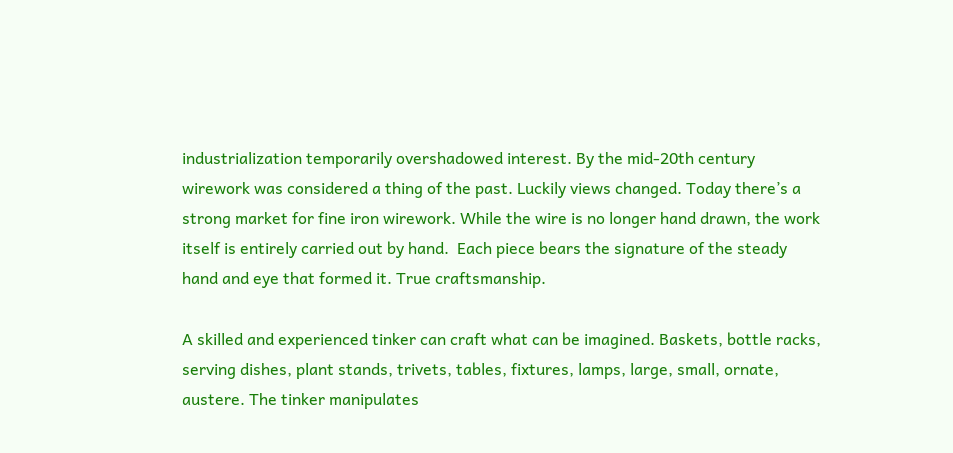industrialization temporarily overshadowed interest. By the mid-20th century wirework was considered a thing of the past. Luckily views changed. Today there’s a strong market for fine iron wirework. While the wire is no longer hand drawn, the work itself is entirely carried out by hand.  Each piece bears the signature of the steady hand and eye that formed it. True craftsmanship.

A skilled and experienced tinker can craft what can be imagined. Baskets, bottle racks, serving dishes, plant stands, trivets, tables, fixtures, lamps, large, small, ornate, austere. The tinker manipulates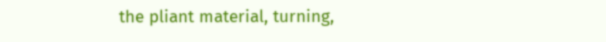the pliant material, turning,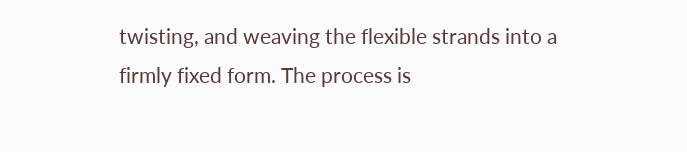twisting, and weaving the flexible strands into a firmly fixed form. The process is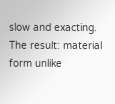slow and exacting. The result: material form unlike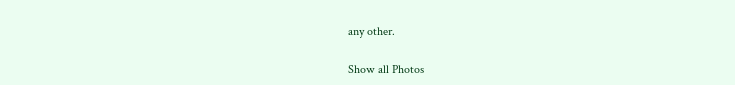any other.

Show all Photos